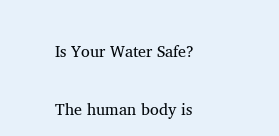Is Your Water Safe?

The human body is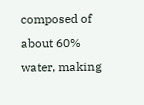composed of about 60% water, making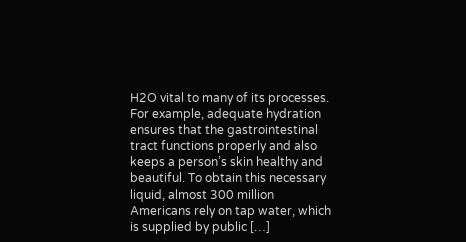H2O vital to many of its processes. For example, adequate hydration ensures that the gastrointestinal tract functions properly and also keeps a person’s skin healthy and beautiful. To obtain this necessary liquid, almost 300 million Americans rely on tap water, which is supplied by public […]